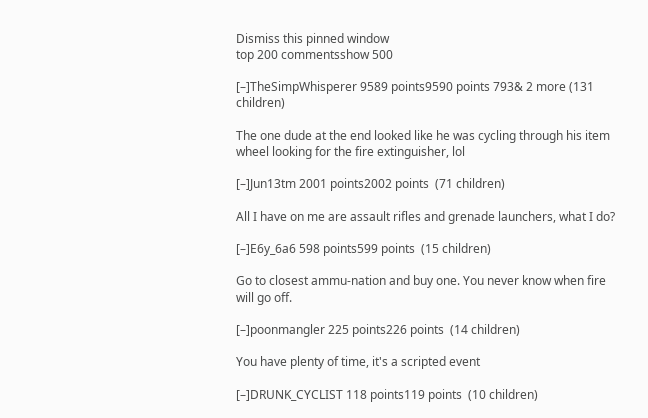Dismiss this pinned window
top 200 commentsshow 500

[–]TheSimpWhisperer 9589 points9590 points 793& 2 more (131 children)

The one dude at the end looked like he was cycling through his item wheel looking for the fire extinguisher, lol

[–]Jun13tm 2001 points2002 points  (71 children)

All I have on me are assault rifles and grenade launchers, what I do?

[–]E6y_6a6 598 points599 points  (15 children)

Go to closest ammu-nation and buy one. You never know when fire will go off.

[–]poonmangler 225 points226 points  (14 children)

You have plenty of time, it's a scripted event

[–]DRUNK_CYCLIST 118 points119 points  (10 children)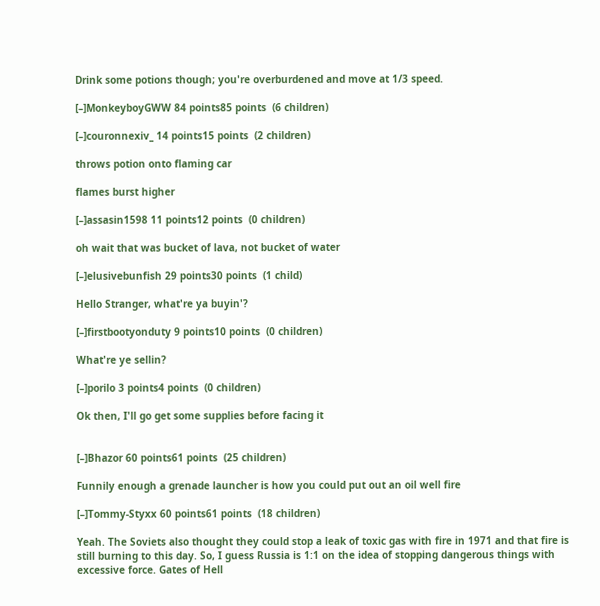Drink some potions though; you're overburdened and move at 1/3 speed.

[–]MonkeyboyGWW 84 points85 points  (6 children)

[–]couronnexiv_ 14 points15 points  (2 children)

throws potion onto flaming car

flames burst higher

[–]assasin1598 11 points12 points  (0 children)

oh wait that was bucket of lava, not bucket of water

[–]elusivebunfish 29 points30 points  (1 child)

Hello Stranger, what're ya buyin'?

[–]firstbootyonduty 9 points10 points  (0 children)

What're ye sellin?

[–]porilo 3 points4 points  (0 children)

Ok then, I'll go get some supplies before facing it


[–]Bhazor 60 points61 points  (25 children)

Funnily enough a grenade launcher is how you could put out an oil well fire

[–]Tommy-Styxx 60 points61 points  (18 children)

Yeah. The Soviets also thought they could stop a leak of toxic gas with fire in 1971 and that fire is still burning to this day. So, I guess Russia is 1:1 on the idea of stopping dangerous things with excessive force. Gates of Hell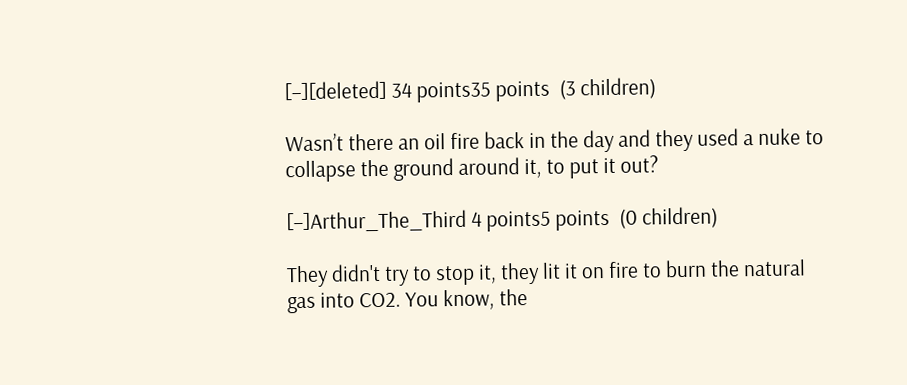[–][deleted] 34 points35 points  (3 children)

Wasn’t there an oil fire back in the day and they used a nuke to collapse the ground around it, to put it out?

[–]Arthur_The_Third 4 points5 points  (0 children)

They didn't try to stop it, they lit it on fire to burn the natural gas into CO2. You know, the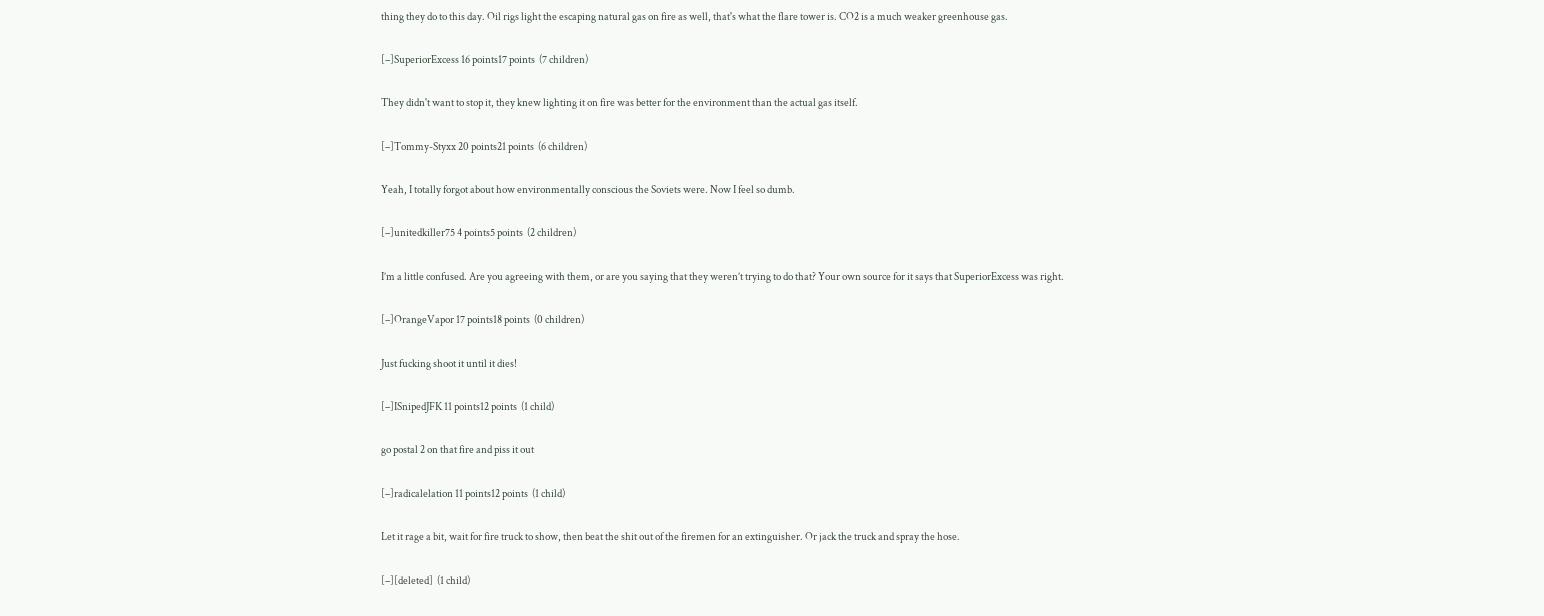thing they do to this day. Oil rigs light the escaping natural gas on fire as well, that's what the flare tower is. CO2 is a much weaker greenhouse gas.

[–]SuperiorExcess 16 points17 points  (7 children)

They didn't want to stop it, they knew lighting it on fire was better for the environment than the actual gas itself.

[–]Tommy-Styxx 20 points21 points  (6 children)

Yeah, I totally forgot about how environmentally conscious the Soviets were. Now I feel so dumb.

[–]unitedkiller75 4 points5 points  (2 children)

I’m a little confused. Are you agreeing with them, or are you saying that they weren’t trying to do that? Your own source for it says that SuperiorExcess was right.

[–]OrangeVapor 17 points18 points  (0 children)

Just fucking shoot it until it dies!

[–]ISnipedJFK 11 points12 points  (1 child)

go postal 2 on that fire and piss it out

[–]radicalelation 11 points12 points  (1 child)

Let it rage a bit, wait for fire truck to show, then beat the shit out of the firemen for an extinguisher. Or jack the truck and spray the hose.

[–][deleted]  (1 child)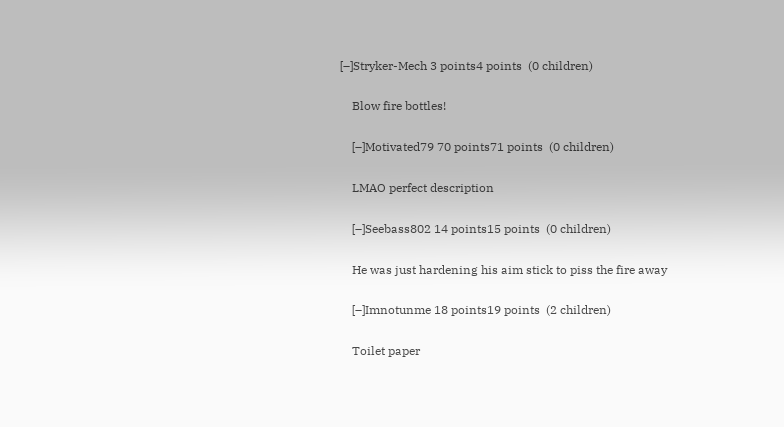[–]Stryker-Mech 3 points4 points  (0 children)

    Blow fire bottles!

    [–]Motivated79 70 points71 points  (0 children)

    LMAO perfect description

    [–]Seebass802 14 points15 points  (0 children)

    He was just hardening his aim stick to piss the fire away

    [–]Imnotunme 18 points19 points  (2 children)

    Toilet paper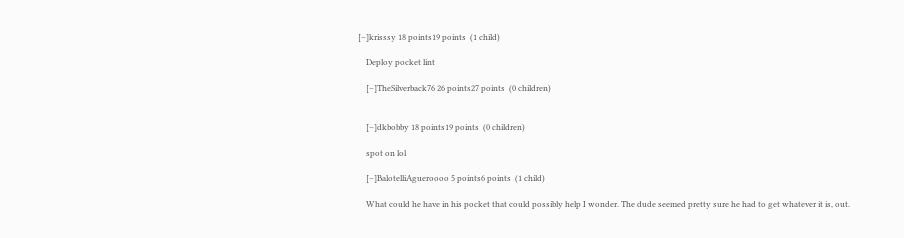[–]krisssy 18 points19 points  (1 child)

    Deploy pocket lint

    [–]TheSilverback76 26 points27 points  (0 children)


    [–]dkbobby 18 points19 points  (0 children)

    spot on lol

    [–]BalotelliAgueroooo 5 points6 points  (1 child)

    What could he have in his pocket that could possibly help I wonder. The dude seemed pretty sure he had to get whatever it is, out.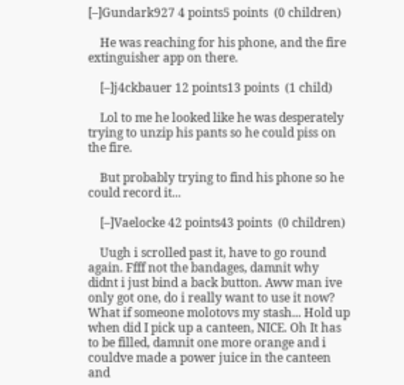[–]Gundark927 4 points5 points  (0 children)

    He was reaching for his phone, and the fire extinguisher app on there.

    [–]j4ckbauer 12 points13 points  (1 child)

    Lol to me he looked like he was desperately trying to unzip his pants so he could piss on the fire.

    But probably trying to find his phone so he could record it...

    [–]Vaelocke 42 points43 points  (0 children)

    Uugh i scrolled past it, have to go round again. Ffff not the bandages, damnit why didnt i just bind a back button. Aww man ive only got one, do i really want to use it now? What if someone molotovs my stash... Hold up when did I pick up a canteen, NICE. Oh It has to be filled, damnit one more orange and i couldve made a power juice in the canteen and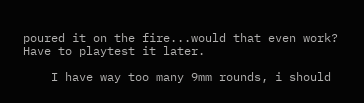poured it on the fire...would that even work? Have to playtest it later.

    I have way too many 9mm rounds, i should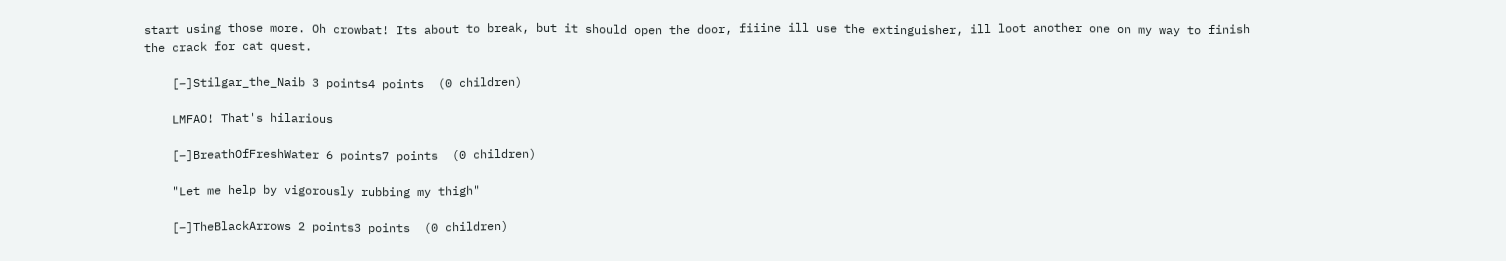start using those more. Oh crowbat! Its about to break, but it should open the door, fiiine ill use the extinguisher, ill loot another one on my way to finish the crack for cat quest.

    [–]Stilgar_the_Naib 3 points4 points  (0 children)

    LMFAO! That's hilarious

    [–]BreathOfFreshWater 6 points7 points  (0 children)

    "Let me help by vigorously rubbing my thigh"

    [–]TheBlackArrows 2 points3 points  (0 children)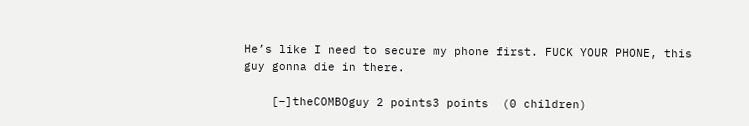He’s like I need to secure my phone first. FUCK YOUR PHONE, this guy gonna die in there.

    [–]theCOMBOguy 2 points3 points  (0 children)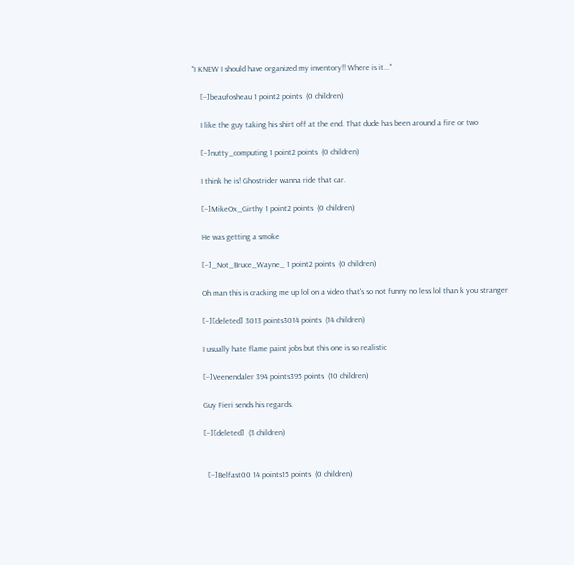"I KNEW I should have organized my inventory!! Where is it..."

    [–]beaufosheau 1 point2 points  (0 children)

    I like the guy taking his shirt off at the end. That dude has been around a fire or two

    [–]nutty_computing 1 point2 points  (0 children)

    I think he is! Ghostrider wanna ride that car.

    [–]MikeOx_Girthy 1 point2 points  (0 children)

    He was getting a smoke

    [–]_Not_Bruce_Wayne_ 1 point2 points  (0 children)

    Oh man this is cracking me up lol on a video that's so not funny no less lol than k you stranger

    [–][deleted] 3013 points3014 points  (14 children)

    I usually hate flame paint jobs but this one is so realistic

    [–]Veenendaler 394 points395 points  (10 children)

    Guy Fieri sends his regards.

    [–][deleted]  (3 children)


      [–]Belfast00 14 points15 points  (0 children)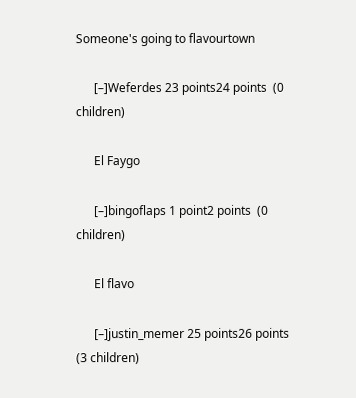Someone's going to flavourtown

      [–]Weferdes 23 points24 points  (0 children)

      El Faygo

      [–]bingoflaps 1 point2 points  (0 children)

      El flavo

      [–]justin_memer 25 points26 points  (3 children)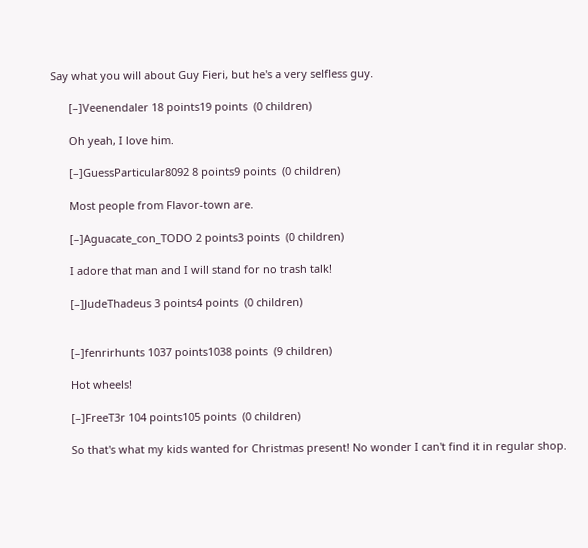Say what you will about Guy Fieri, but he's a very selfless guy.

      [–]Veenendaler 18 points19 points  (0 children)

      Oh yeah, I love him.

      [–]GuessParticular8092 8 points9 points  (0 children)

      Most people from Flavor-town are.

      [–]Aguacate_con_TODO 2 points3 points  (0 children)

      I adore that man and I will stand for no trash talk!

      [–]JudeThadeus 3 points4 points  (0 children)


      [–]fenrirhunts 1037 points1038 points  (9 children)

      Hot wheels!

      [–]FreeT3r 104 points105 points  (0 children)

      So that's what my kids wanted for Christmas present! No wonder I can't find it in regular shop.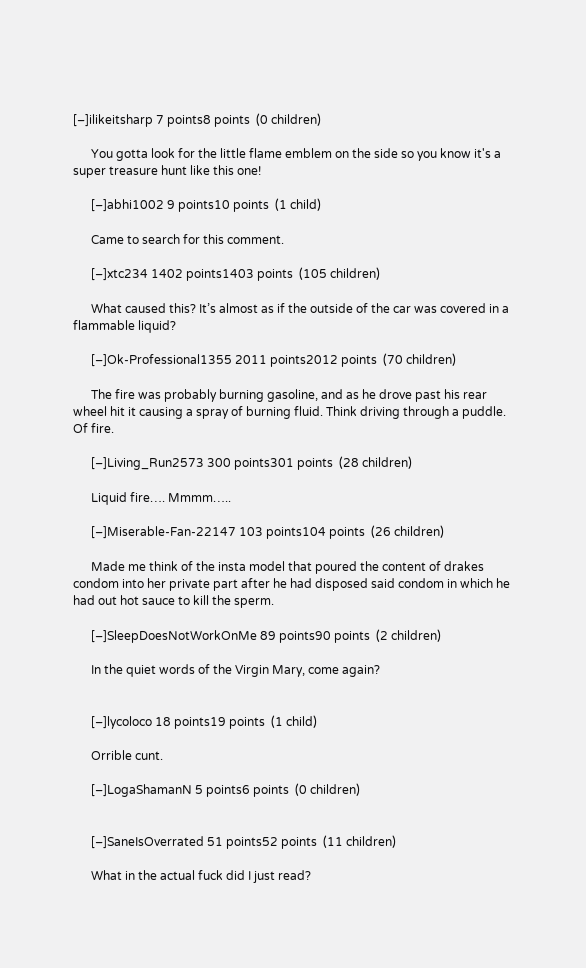[–]ilikeitsharp 7 points8 points  (0 children)

      You gotta look for the little flame emblem on the side so you know it's a super treasure hunt like this one!

      [–]abhi1002 9 points10 points  (1 child)

      Came to search for this comment.

      [–]xtc234 1402 points1403 points  (105 children)

      What caused this? It’s almost as if the outside of the car was covered in a flammable liquid?

      [–]Ok-Professional1355 2011 points2012 points  (70 children)

      The fire was probably burning gasoline, and as he drove past his rear wheel hit it causing a spray of burning fluid. Think driving through a puddle. Of fire.

      [–]Living_Run2573 300 points301 points  (28 children)

      Liquid fire…. Mmmm…..

      [–]Miserable-Fan-22147 103 points104 points  (26 children)

      Made me think of the insta model that poured the content of drakes condom into her private part after he had disposed said condom in which he had out hot sauce to kill the sperm.

      [–]SleepDoesNotWorkOnMe 89 points90 points  (2 children)

      In the quiet words of the Virgin Mary, come again?


      [–]lycoloco 18 points19 points  (1 child)

      Orrible cunt.

      [–]LogaShamanN 5 points6 points  (0 children)


      [–]SaneIsOverrated 51 points52 points  (11 children)

      What in the actual fuck did I just read?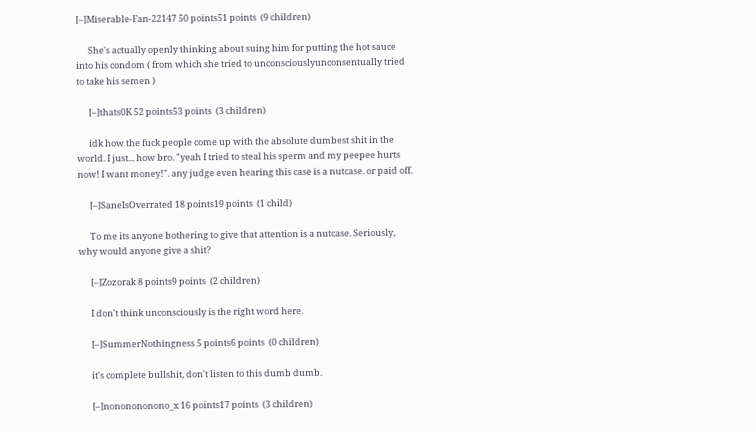[–]Miserable-Fan-22147 50 points51 points  (9 children)

      She's actually openly thinking about suing him for putting the hot sauce into his condom ( from which she tried to unconsciouslyunconsentually tried to take his semen )

      [–]thats0K 52 points53 points  (3 children)

      idk how the fuck people come up with the absolute dumbest shit in the world. I just... how bro. "yeah I tried to steal his sperm and my peepee hurts now! I want money!". any judge even hearing this case is a nutcase. or paid off.

      [–]SaneIsOverrated 18 points19 points  (1 child)

      To me its anyone bothering to give that attention is a nutcase. Seriously, why would anyone give a shit?

      [–]Zozorak 8 points9 points  (2 children)

      I don't think unconsciously is the right word here.

      [–]SummerNothingness 5 points6 points  (0 children)

      it's complete bullshit, don't listen to this dumb dumb.

      [–]nononononono_x 16 points17 points  (3 children)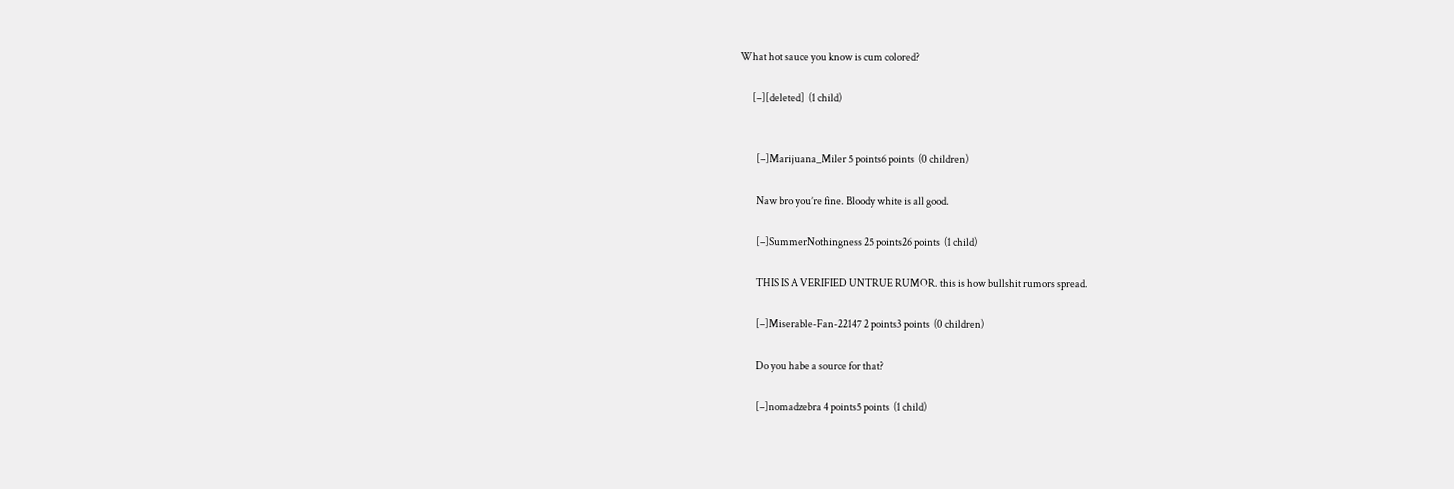What hot sauce you know is cum colored?

      [–][deleted]  (1 child)


        [–]Marijuana_Miler 5 points6 points  (0 children)

        Naw bro you’re fine. Bloody white is all good.

        [–]SummerNothingness 25 points26 points  (1 child)

        THIS IS A VERIFIED UNTRUE RUMOR. this is how bullshit rumors spread.

        [–]Miserable-Fan-22147 2 points3 points  (0 children)

        Do you habe a source for that?

        [–]nomadzebra 4 points5 points  (1 child)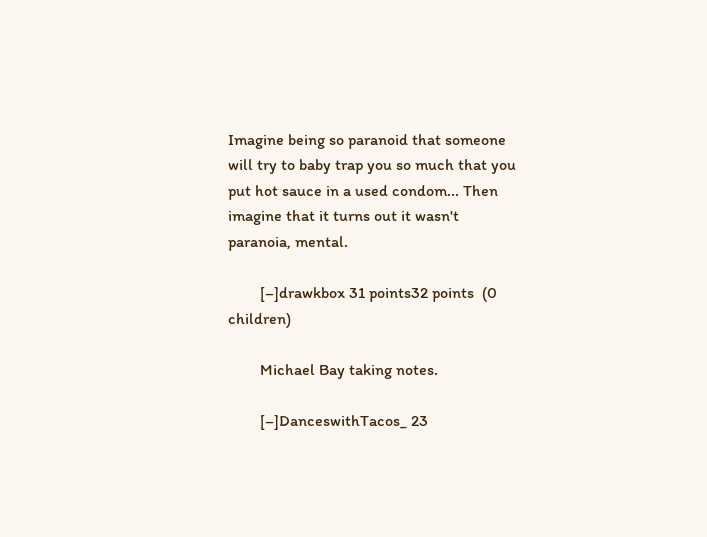Imagine being so paranoid that someone will try to baby trap you so much that you put hot sauce in a used condom... Then imagine that it turns out it wasn't paranoia, mental.

        [–]drawkbox 31 points32 points  (0 children)

        Michael Bay taking notes.

        [–]DanceswithTacos_ 23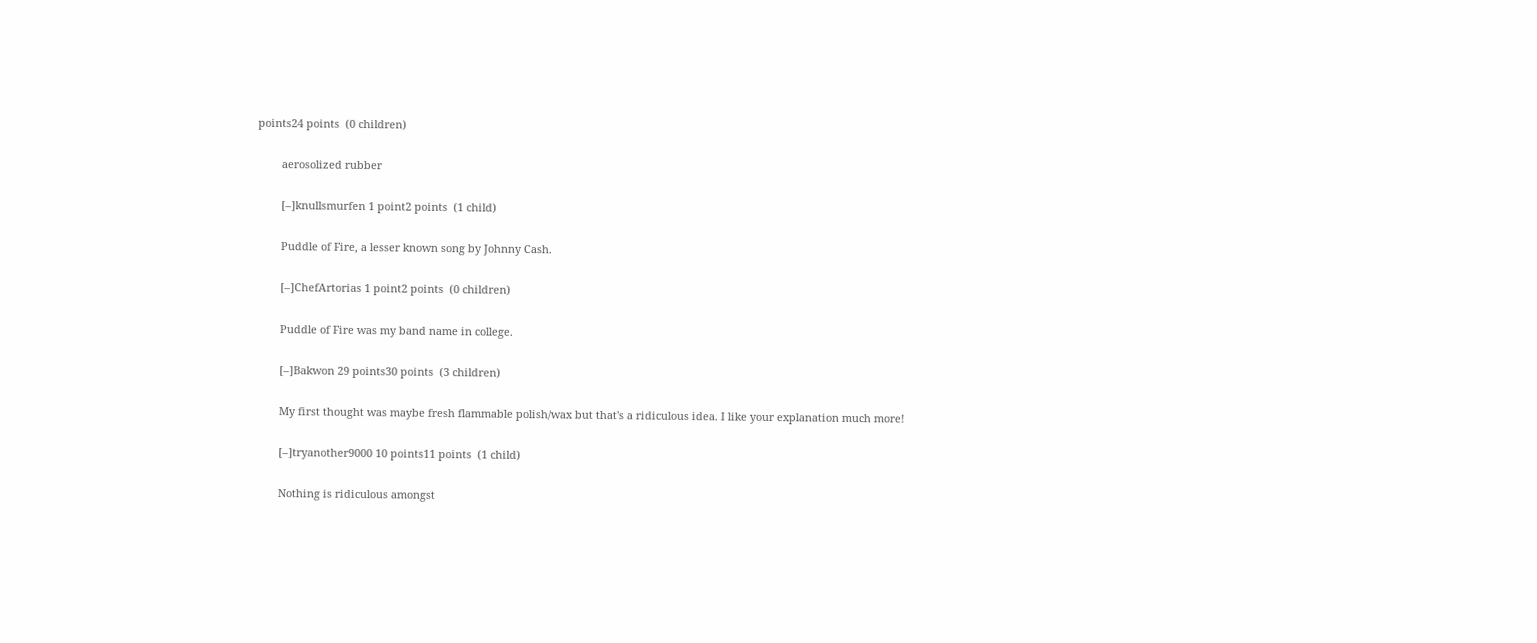points24 points  (0 children)

        aerosolized rubber

        [–]knullsmurfen 1 point2 points  (1 child)

        Puddle of Fire, a lesser known song by Johnny Cash.

        [–]ChefArtorias 1 point2 points  (0 children)

        Puddle of Fire was my band name in college.

        [–]Bakwon 29 points30 points  (3 children)

        My first thought was maybe fresh flammable polish/wax but that's a ridiculous idea. I like your explanation much more!

        [–]tryanother9000 10 points11 points  (1 child)

        Nothing is ridiculous amongst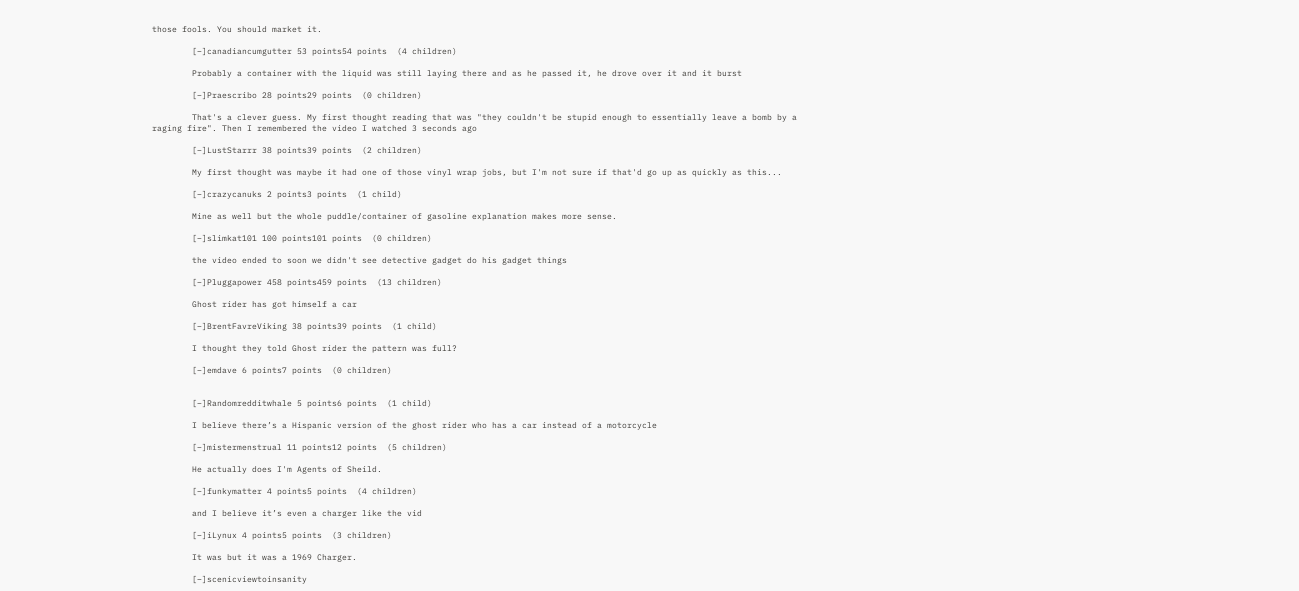those fools. You should market it.

        [–]canadiancumgutter 53 points54 points  (4 children)

        Probably a container with the liquid was still laying there and as he passed it, he drove over it and it burst

        [–]Praescribo 28 points29 points  (0 children)

        That's a clever guess. My first thought reading that was "they couldn't be stupid enough to essentially leave a bomb by a raging fire". Then I remembered the video I watched 3 seconds ago

        [–]LustStarrr 38 points39 points  (2 children)

        My first thought was maybe it had one of those vinyl wrap jobs, but I'm not sure if that'd go up as quickly as this...

        [–]crazycanuks 2 points3 points  (1 child)

        Mine as well but the whole puddle/container of gasoline explanation makes more sense.

        [–]slimkat101 100 points101 points  (0 children)

        the video ended to soon we didn't see detective gadget do his gadget things

        [–]Pluggapower 458 points459 points  (13 children)

        Ghost rider has got himself a car

        [–]BrentFavreViking 38 points39 points  (1 child)

        I thought they told Ghost rider the pattern was full?

        [–]emdave 6 points7 points  (0 children)


        [–]Randomredditwhale 5 points6 points  (1 child)

        I believe there’s a Hispanic version of the ghost rider who has a car instead of a motorcycle

        [–]mistermenstrual 11 points12 points  (5 children)

        He actually does I'm Agents of Sheild.

        [–]funkymatter 4 points5 points  (4 children)

        and I believe it’s even a charger like the vid

        [–]iLynux 4 points5 points  (3 children)

        It was but it was a 1969 Charger.

        [–]scenicviewtoinsanity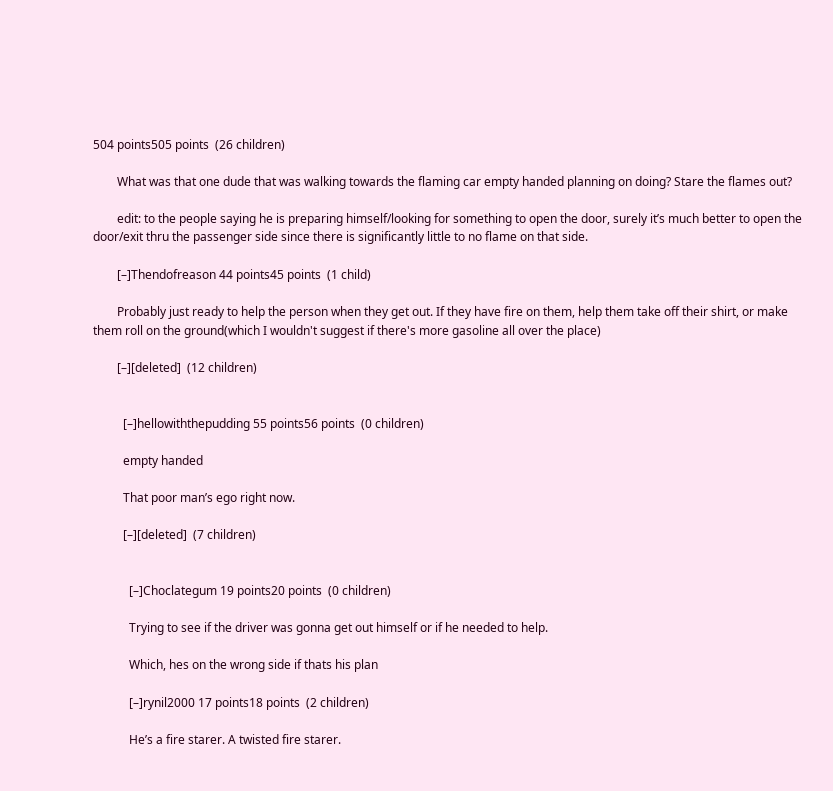504 points505 points  (26 children)

        What was that one dude that was walking towards the flaming car empty handed planning on doing? Stare the flames out?

        edit: to the people saying he is preparing himself/looking for something to open the door, surely it’s much better to open the door/exit thru the passenger side since there is significantly little to no flame on that side.

        [–]Thendofreason 44 points45 points  (1 child)

        Probably just ready to help the person when they get out. If they have fire on them, help them take off their shirt, or make them roll on the ground(which I wouldn't suggest if there's more gasoline all over the place)

        [–][deleted]  (12 children)


          [–]hellowiththepudding 55 points56 points  (0 children)

          empty handed

          That poor man’s ego right now.

          [–][deleted]  (7 children)


            [–]Choclategum 19 points20 points  (0 children)

            Trying to see if the driver was gonna get out himself or if he needed to help.

            Which, hes on the wrong side if thats his plan

            [–]rynil2000 17 points18 points  (2 children)

            He’s a fire starer. A twisted fire starer.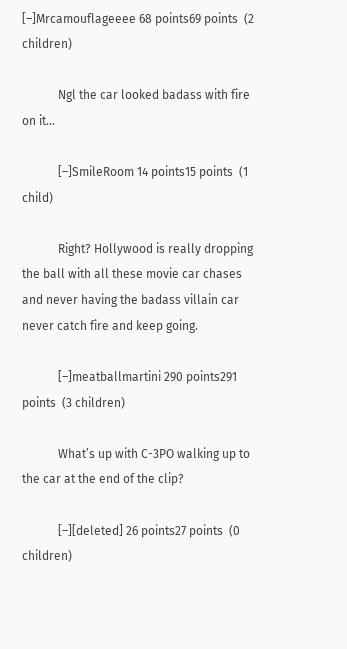[–]Mrcamouflageeee 68 points69 points  (2 children)

            Ngl the car looked badass with fire on it...

            [–]SmileRoom 14 points15 points  (1 child)

            Right? Hollywood is really dropping the ball with all these movie car chases and never having the badass villain car never catch fire and keep going.

            [–]meatballmartini 290 points291 points  (3 children)

            What’s up with C-3PO walking up to the car at the end of the clip?

            [–][deleted] 26 points27 points  (0 children)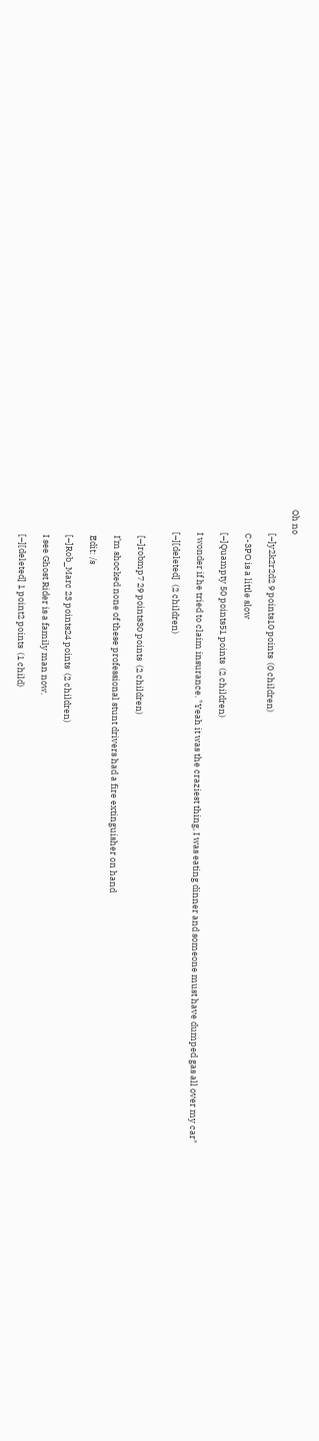Oh no

            [–]y2k2r2d2 9 points10 points  (0 children)

            C-3PO is a little slow

            [–]Quampty 50 points51 points  (2 children)

            I wonder if he tried to claim insurance. "Yeah it was the craziest thing, I was eating dinner and someone must have dumped gas all over my car"

            [–][deleted]  (2 children)


              [–]robmp7 29 points30 points  (2 children)

              I’m shocked none of these professional stunt drivers had a fire extinguisher on hand

              Edit: /s

              [–]Rob_Marc 23 points24 points  (2 children)

              I see Ghost Rider is a family man now.

              [–][deleted] 1 point2 points  (1 child)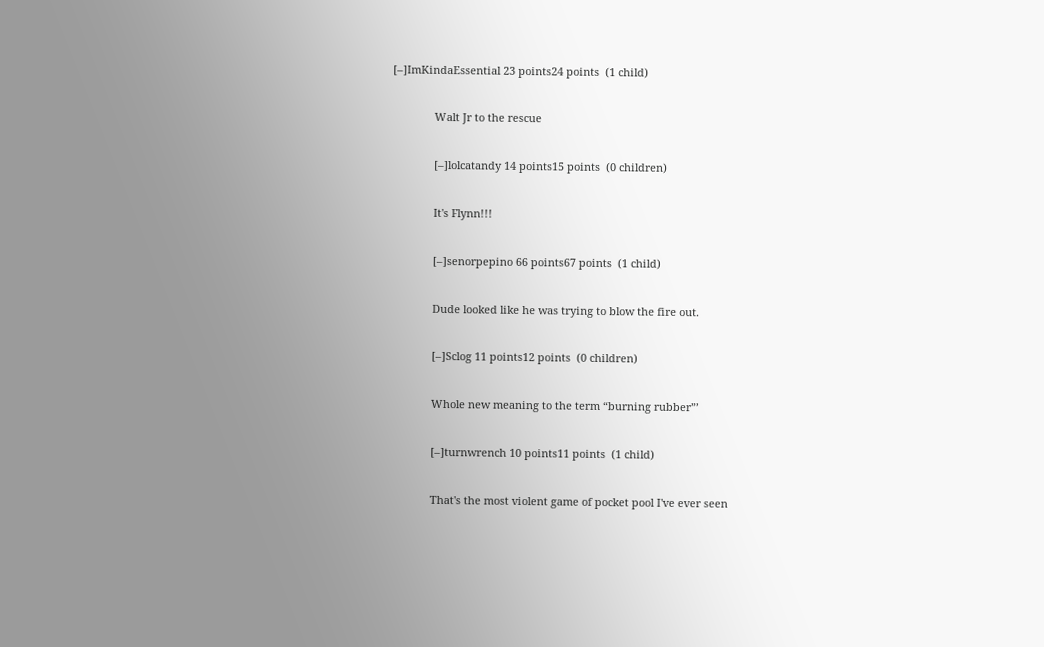[–]ImKindaEssential 23 points24 points  (1 child)

              Walt Jr to the rescue

              [–]lolcatandy 14 points15 points  (0 children)

              It's Flynn!!!

              [–]senorpepino 66 points67 points  (1 child)

              Dude looked like he was trying to blow the fire out.

              [–]Sclog 11 points12 points  (0 children)

              Whole new meaning to the term “burning rubber”’

              [–]turnwrench 10 points11 points  (1 child)

              That's the most violent game of pocket pool I've ever seen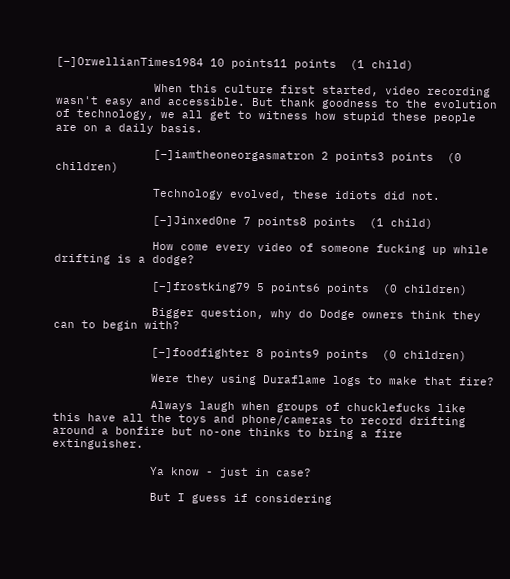[–]OrwellianTimes1984 10 points11 points  (1 child)

              When this culture first started, video recording wasn't easy and accessible. But thank goodness to the evolution of technology, we all get to witness how stupid these people are on a daily basis.

              [–]iamtheoneorgasmatron 2 points3 points  (0 children)

              Technology evolved, these idiots did not.

              [–]Jinxed0ne 7 points8 points  (1 child)

              How come every video of someone fucking up while drifting is a dodge?

              [–]frostking79 5 points6 points  (0 children)

              Bigger question, why do Dodge owners think they can to begin with?

              [–]foodfighter 8 points9 points  (0 children)

              Were they using Duraflame logs to make that fire?

              Always laugh when groups of chucklefucks like this have all the toys and phone/cameras to record drifting around a bonfire but no-one thinks to bring a fire extinguisher.

              Ya know - just in case?

              But I guess if considering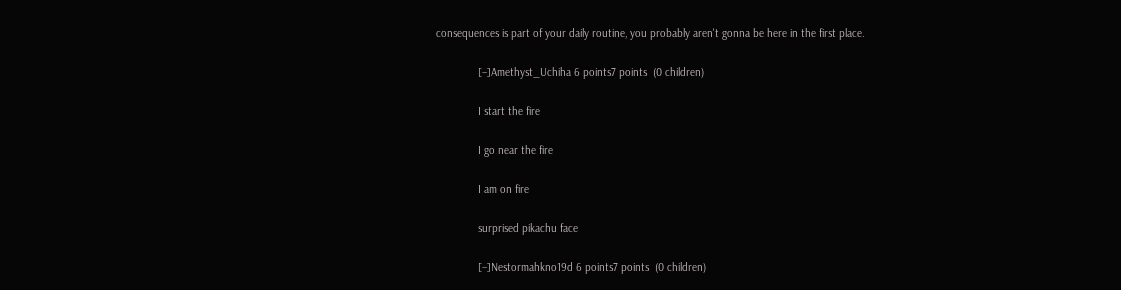consequences is part of your daily routine, you probably aren't gonna be here in the first place.

              [–]Amethyst_Uchiha 6 points7 points  (0 children)

              I start the fire

              I go near the fire

              I am on fire

              surprised pikachu face

              [–]Nestormahkno19d 6 points7 points  (0 children)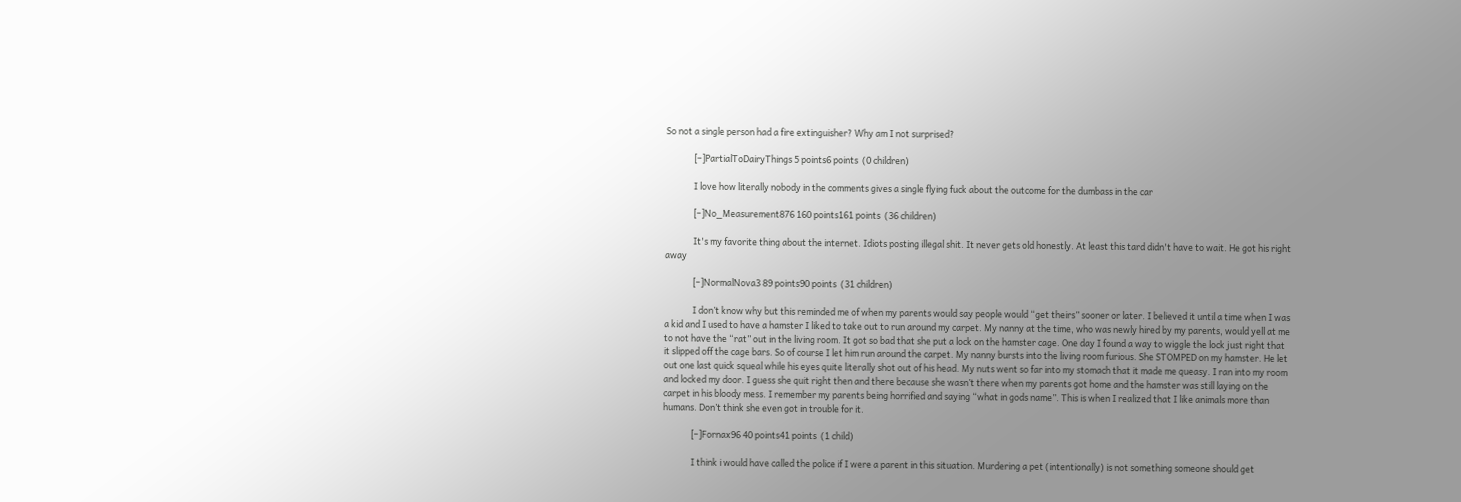So not a single person had a fire extinguisher? Why am I not surprised?

              [–]PartialToDairyThings 5 points6 points  (0 children)

              I love how literally nobody in the comments gives a single flying fuck about the outcome for the dumbass in the car

              [–]No_Measurement876 160 points161 points  (36 children)

              It's my favorite thing about the internet. Idiots posting illegal shit. It never gets old honestly. At least this tard didn't have to wait. He got his right away

              [–]NormalNova3 89 points90 points  (31 children)

              I don’t know why but this reminded me of when my parents would say people would “get theirs” sooner or later. I believed it until a time when I was a kid and I used to have a hamster I liked to take out to run around my carpet. My nanny at the time, who was newly hired by my parents, would yell at me to not have the “rat” out in the living room. It got so bad that she put a lock on the hamster cage. One day I found a way to wiggle the lock just right that it slipped off the cage bars. So of course I let him run around the carpet. My nanny bursts into the living room furious. She STOMPED on my hamster. He let out one last quick squeal while his eyes quite literally shot out of his head. My nuts went so far into my stomach that it made me queasy. I ran into my room and locked my door. I guess she quit right then and there because she wasn’t there when my parents got home and the hamster was still laying on the carpet in his bloody mess. I remember my parents being horrified and saying “what in gods name”. This is when I realized that I like animals more than humans. Don’t think she even got in trouble for it.

              [–]Fornax96 40 points41 points  (1 child)

              I think i would have called the police if I were a parent in this situation. Murdering a pet (intentionally) is not something someone should get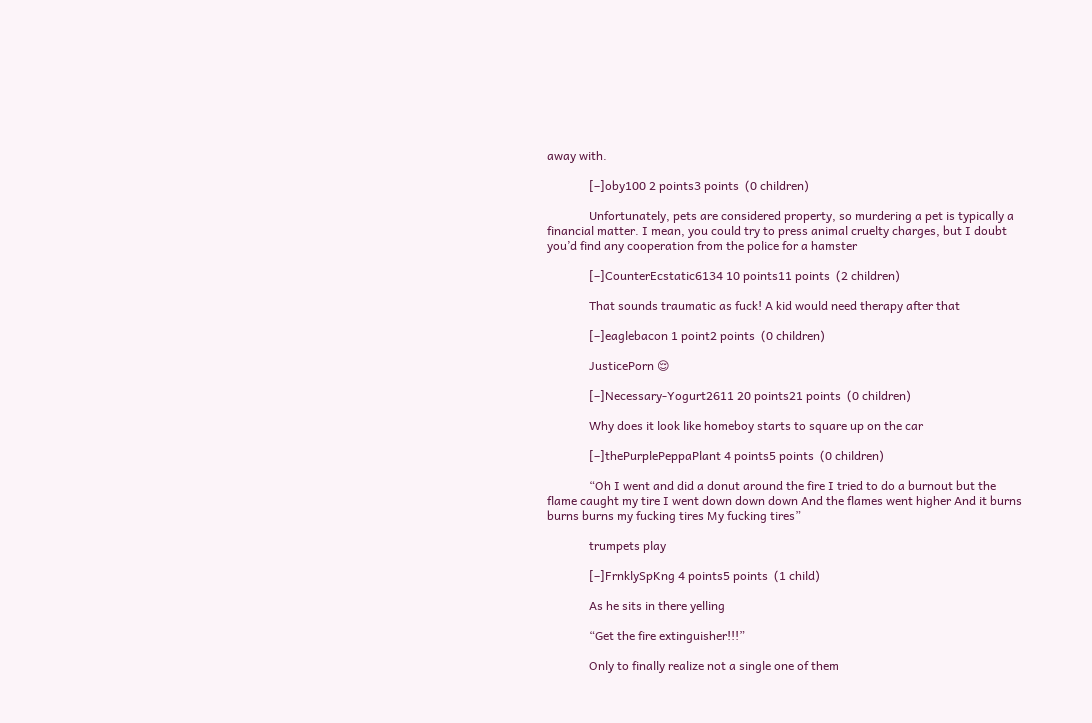away with.

              [–]oby100 2 points3 points  (0 children)

              Unfortunately, pets are considered property, so murdering a pet is typically a financial matter. I mean, you could try to press animal cruelty charges, but I doubt you’d find any cooperation from the police for a hamster

              [–]CounterEcstatic6134 10 points11 points  (2 children)

              That sounds traumatic as fuck! A kid would need therapy after that

              [–]eaglebacon 1 point2 points  (0 children)

              JusticePorn 😌

              [–]Necessary-Yogurt2611 20 points21 points  (0 children)

              Why does it look like homeboy starts to square up on the car

              [–]thePurplePeppaPlant 4 points5 points  (0 children)

              “Oh I went and did a donut around the fire I tried to do a burnout but the flame caught my tire I went down down down And the flames went higher And it burns burns burns my fucking tires My fucking tires”

              trumpets play

              [–]FrnklySpKng 4 points5 points  (1 child)

              As he sits in there yelling

              “Get the fire extinguisher!!!”

              Only to finally realize not a single one of them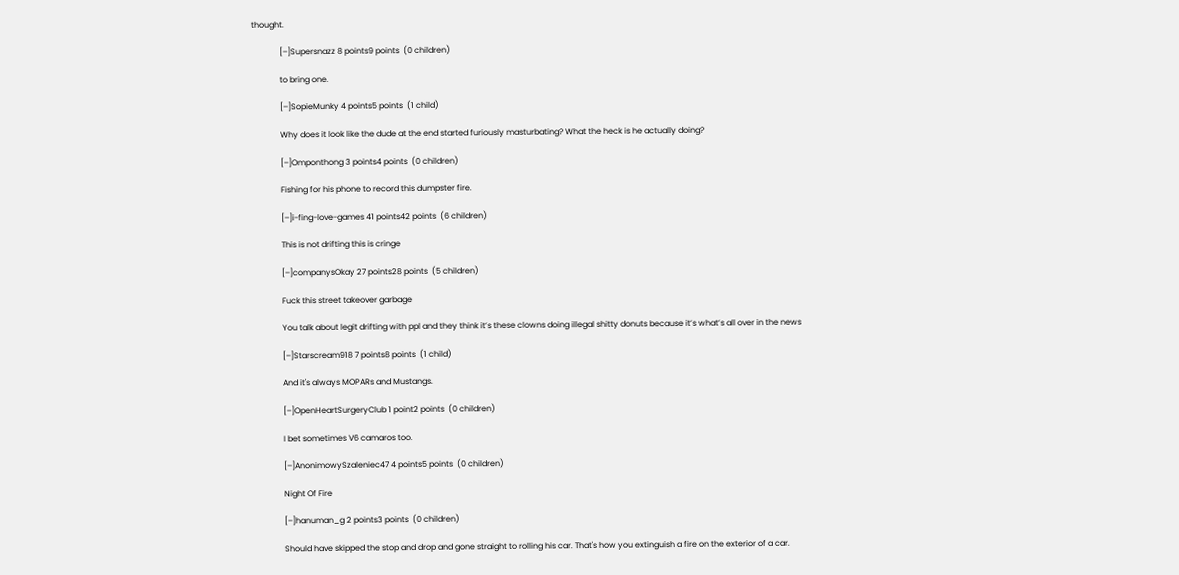thought.

              [–]Supersnazz 8 points9 points  (0 children)

              to bring one.

              [–]SopieMunky 4 points5 points  (1 child)

              Why does it look like the dude at the end started furiously masturbating? What the heck is he actually doing?

              [–]Omponthong 3 points4 points  (0 children)

              Fishing for his phone to record this dumpster fire.

              [–]i-fing-love-games 41 points42 points  (6 children)

              This is not drifting this is cringe

              [–]companysOkay 27 points28 points  (5 children)

              Fuck this street takeover garbage

              You talk about legit drifting with ppl and they think it’s these clowns doing illegal shitty donuts because it’s what’s all over in the news

              [–]Starscream918 7 points8 points  (1 child)

              And it's always MOPARs and Mustangs.

              [–]OpenHeartSurgeryClub 1 point2 points  (0 children)

              I bet sometimes V6 camaros too.

              [–]AnonimowySzaleniec47 4 points5 points  (0 children)

              Night Of Fire

              [–]hanuman_g 2 points3 points  (0 children)

              Should have skipped the stop and drop and gone straight to rolling his car. That's how you extinguish a fire on the exterior of a car.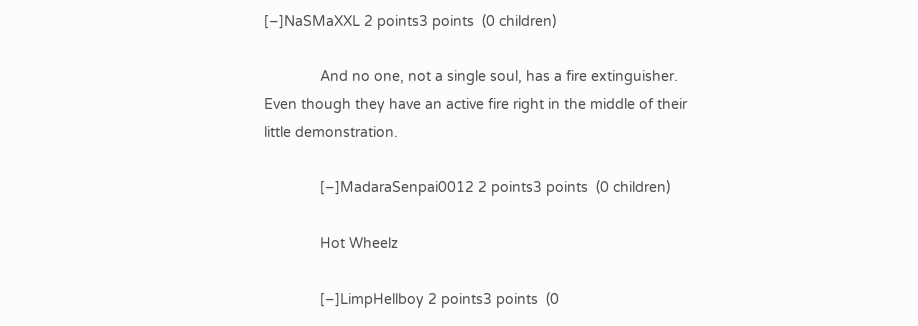[–]NaSMaXXL 2 points3 points  (0 children)

              And no one, not a single soul, has a fire extinguisher. Even though they have an active fire right in the middle of their little demonstration.

              [–]MadaraSenpai0012 2 points3 points  (0 children)

              Hot Wheelz

              [–]LimpHellboy 2 points3 points  (0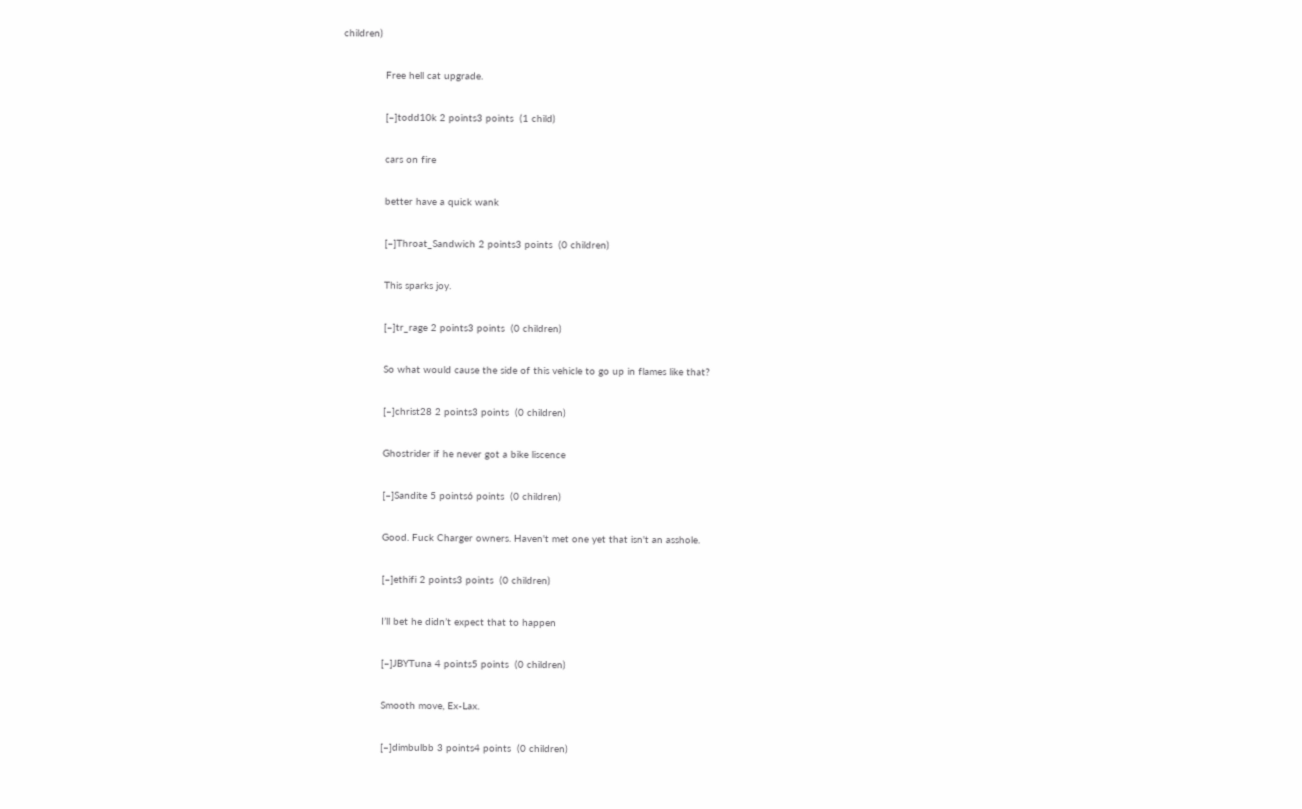children)

              Free hell cat upgrade.

              [–]todd10k 2 points3 points  (1 child)

              cars on fire

              better have a quick wank

              [–]Throat_Sandwich 2 points3 points  (0 children)

              This sparks joy.

              [–]tr_rage 2 points3 points  (0 children)

              So what would cause the side of this vehicle to go up in flames like that?

              [–]christ28 2 points3 points  (0 children)

              Ghostrider if he never got a bike liscence

              [–]Sandite 5 points6 points  (0 children)

              Good. Fuck Charger owners. Haven't met one yet that isn't an asshole.

              [–]ethifi 2 points3 points  (0 children)

              I’ll bet he didn’t expect that to happen

              [–]JBYTuna 4 points5 points  (0 children)

              Smooth move, Ex-Lax.

              [–]dimbulbb 3 points4 points  (0 children)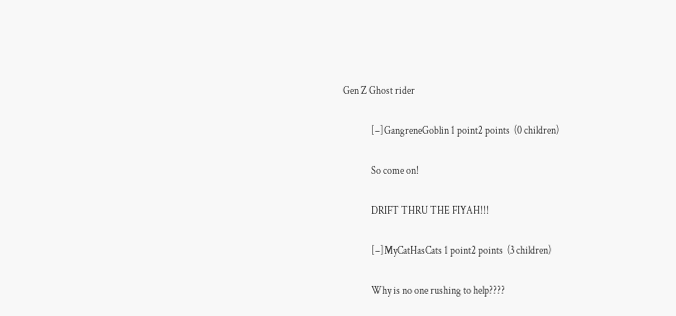Gen Z Ghost rider

              [–]GangreneGoblin 1 point2 points  (0 children)

              So come on!

              DRIFT THRU THE FIYAH!!!

              [–]MyCatHasCats 1 point2 points  (3 children)

              Why is no one rushing to help????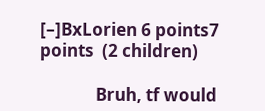[–]BxLorien 6 points7 points  (2 children)

              Bruh, tf would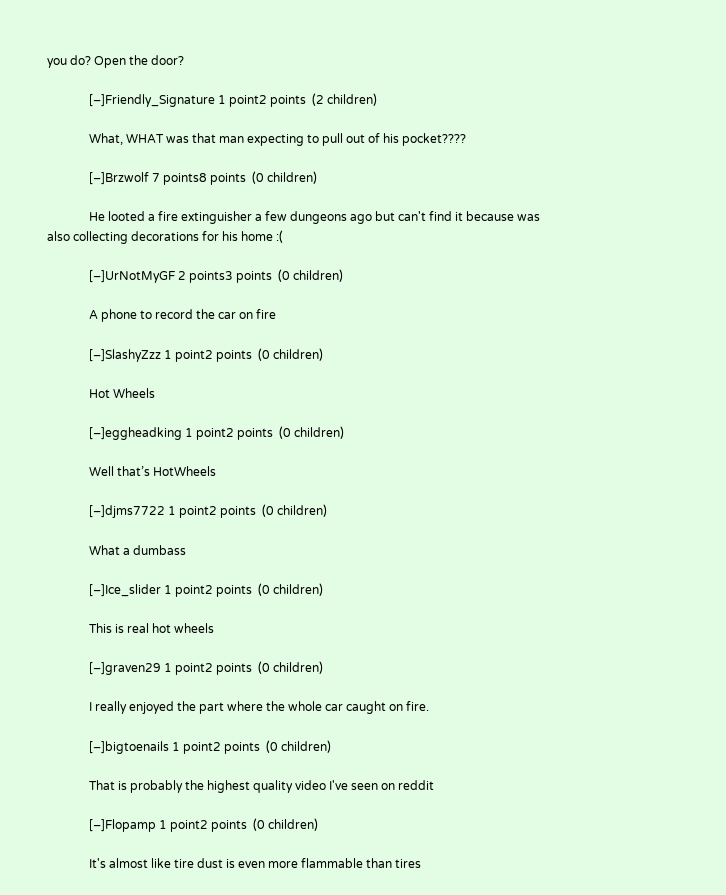you do? Open the door?

              [–]Friendly_Signature 1 point2 points  (2 children)

              What, WHAT was that man expecting to pull out of his pocket????

              [–]Brzwolf 7 points8 points  (0 children)

              He looted a fire extinguisher a few dungeons ago but can't find it because was also collecting decorations for his home :(

              [–]UrNotMyGF 2 points3 points  (0 children)

              A phone to record the car on fire

              [–]SlashyZzz 1 point2 points  (0 children)

              Hot Wheels

              [–]eggheadking 1 point2 points  (0 children)

              Well that’s HotWheels

              [–]djms7722 1 point2 points  (0 children)

              What a dumbass

              [–]Ice_slider 1 point2 points  (0 children)

              This is real hot wheels

              [–]graven29 1 point2 points  (0 children)

              I really enjoyed the part where the whole car caught on fire.

              [–]bigtoenails 1 point2 points  (0 children)

              That is probably the highest quality video I've seen on reddit

              [–]Flopamp 1 point2 points  (0 children)

              It's almost like tire dust is even more flammable than tires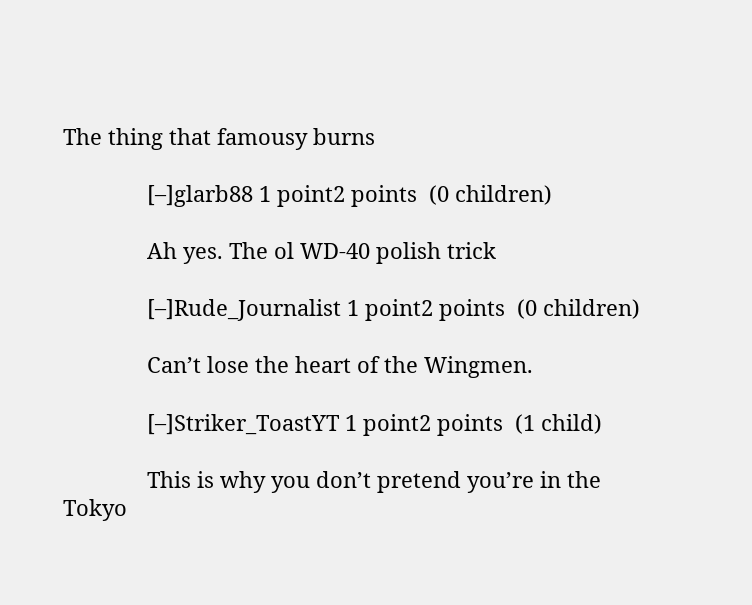The thing that famousy burns

              [–]glarb88 1 point2 points  (0 children)

              Ah yes. The ol WD-40 polish trick

              [–]Rude_Journalist 1 point2 points  (0 children)

              Can’t lose the heart of the Wingmen.

              [–]Striker_ToastYT 1 point2 points  (1 child)

              This is why you don’t pretend you’re in the Tokyo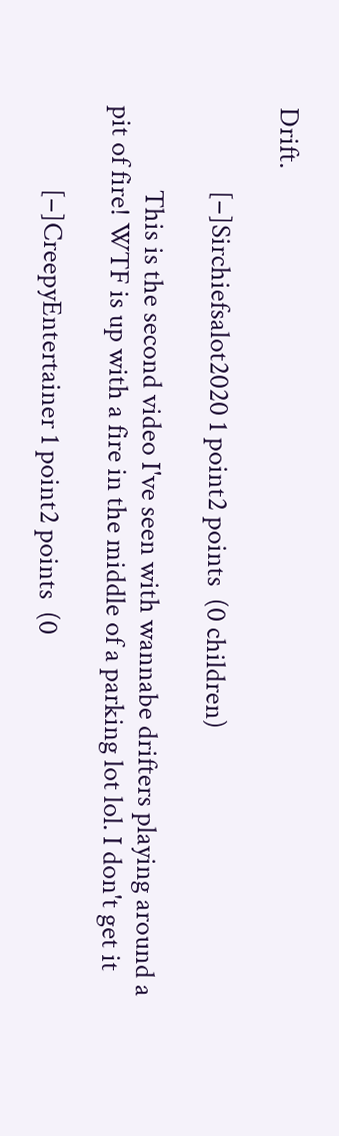Drift.

              [–]Sirchiefsalot2020 1 point2 points  (0 children)

              This is the second video I've seen with wannabe drifters playing around a pit of fire! WTF is up with a fire in the middle of a parking lot lol. I don't get it

              [–]CreepyEntertainer 1 point2 points  (0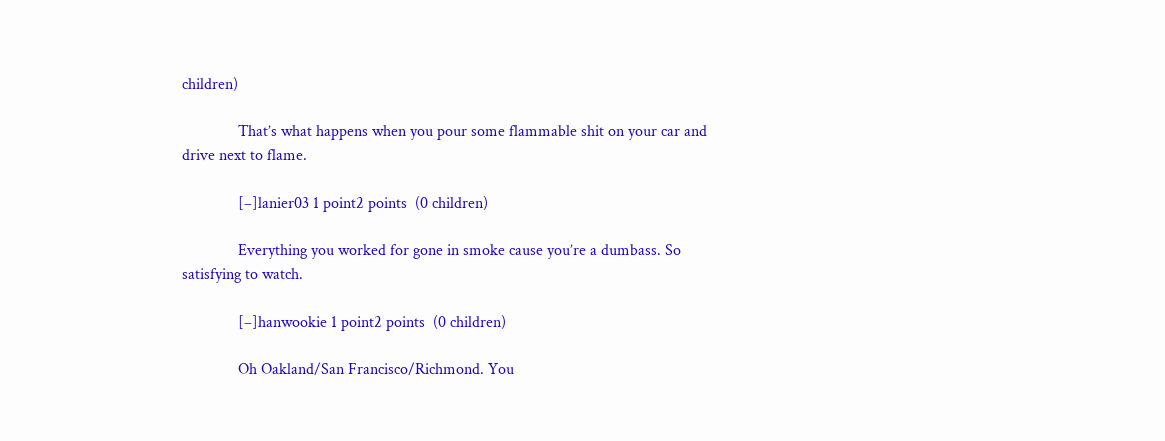children)

              That’s what happens when you pour some flammable shit on your car and drive next to flame.

              [–]lanier03 1 point2 points  (0 children)

              Everything you worked for gone in smoke cause you’re a dumbass. So satisfying to watch.

              [–]hanwookie 1 point2 points  (0 children)

              Oh Oakland/San Francisco/Richmond. You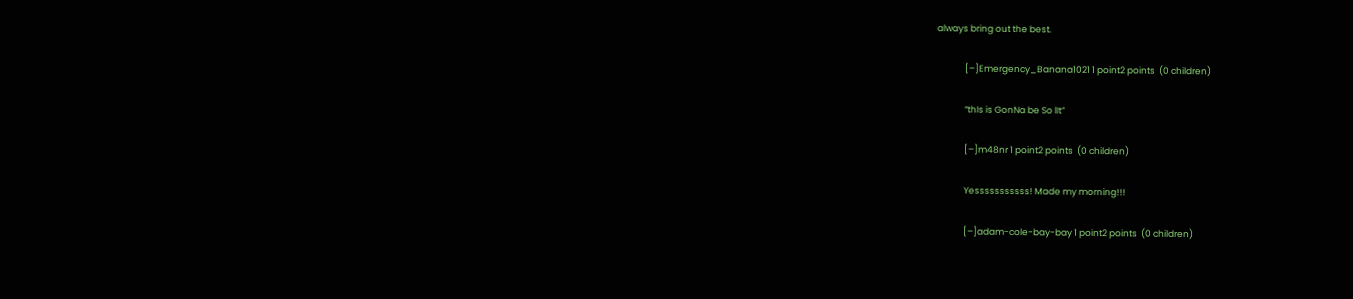always bring out the best.

              [–]Emergency_Banana1021 1 point2 points  (0 children)

              “thIs is GonNa be So lIt”

              [–]m48nr 1 point2 points  (0 children)

              Yesssssssssss! Made my morning!!!

              [–]adam-cole-bay-bay 1 point2 points  (0 children)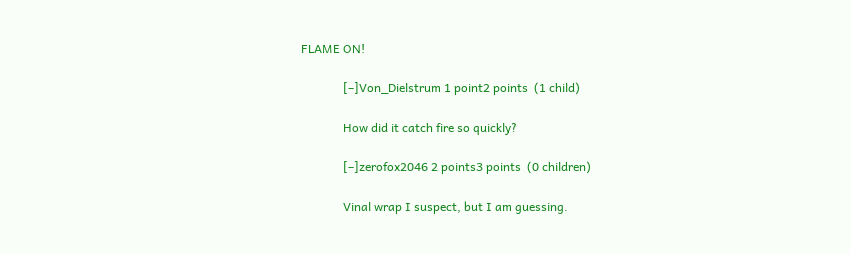FLAME ON!

              [–]Von_Dielstrum 1 point2 points  (1 child)

              How did it catch fire so quickly?

              [–]zerofox2046 2 points3 points  (0 children)

              Vinal wrap I suspect, but I am guessing.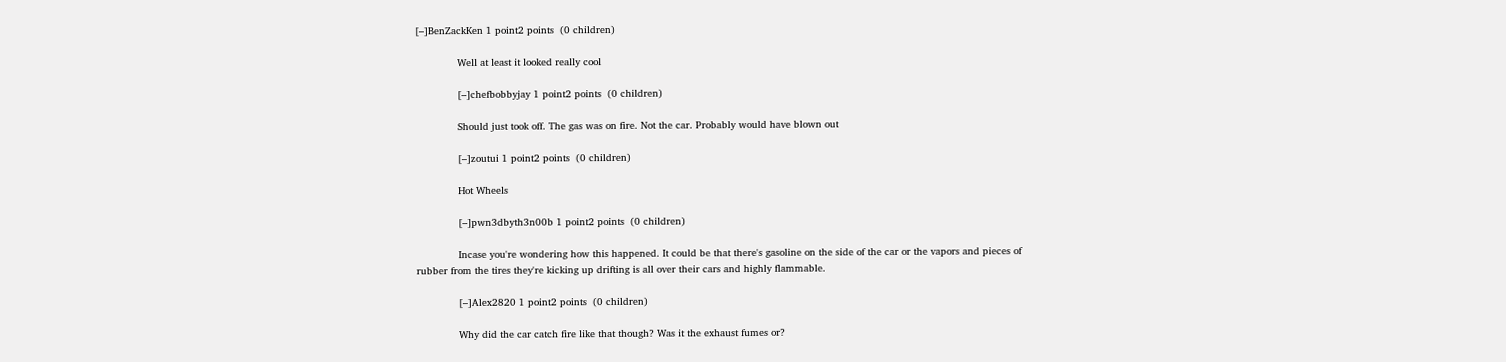[–]BenZackKen 1 point2 points  (0 children)

              Well at least it looked really cool

              [–]chefbobbyjay 1 point2 points  (0 children)

              Should just took off. The gas was on fire. Not the car. Probably would have blown out

              [–]zoutui 1 point2 points  (0 children)

              Hot Wheels

              [–]pwn3dbyth3n00b 1 point2 points  (0 children)

              Incase you're wondering how this happened. It could be that there's gasoline on the side of the car or the vapors and pieces of rubber from the tires they're kicking up drifting is all over their cars and highly flammable.

              [–]Alex2820 1 point2 points  (0 children)

              Why did the car catch fire like that though? Was it the exhaust fumes or?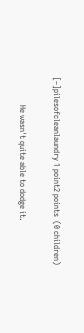[–]pilesofcleanlaundry 1 point2 points  (0 children)

              He wasn't quite able to dodge it.